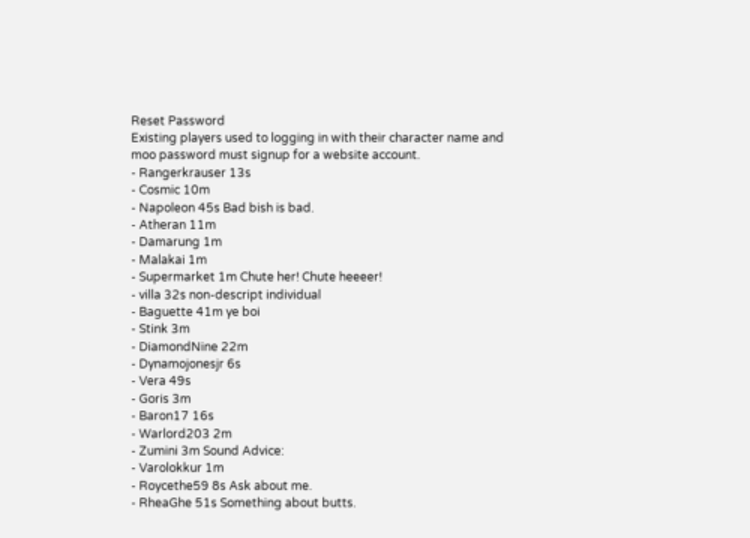Reset Password
Existing players used to logging in with their character name and moo password must signup for a website account.
- Rangerkrauser 13s
- Cosmic 10m
- Napoleon 45s Bad bish is bad.
- Atheran 11m
- Damarung 1m
- Malakai 1m
- Supermarket 1m Chute her! Chute heeeer!
- villa 32s non-descript individual
- Baguette 41m ye boi
- Stink 3m
- DiamondNine 22m
- Dynamojonesjr 6s
- Vera 49s
- Goris 3m
- Baron17 16s
- Warlord203 2m
- Zumini 3m Sound Advice:
- Varolokkur 1m
- Roycethe59 8s Ask about me.
- RheaGhe 51s Something about butts.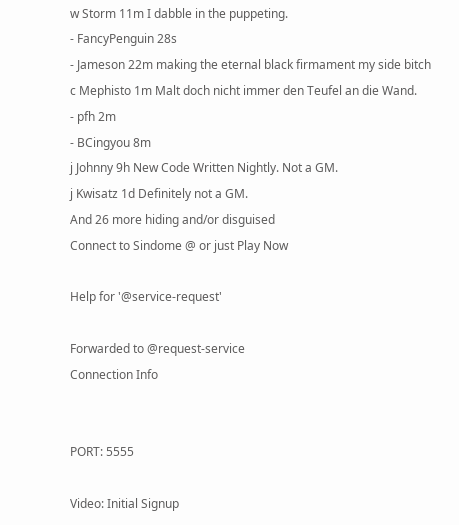w Storm 11m I dabble in the puppeting.
- FancyPenguin 28s
- Jameson 22m making the eternal black firmament my side bitch
c Mephisto 1m Malt doch nicht immer den Teufel an die Wand.
- pfh 2m
- BCingyou 8m
j Johnny 9h New Code Written Nightly. Not a GM.
j Kwisatz 1d Definitely not a GM.
And 26 more hiding and/or disguised
Connect to Sindome @ or just Play Now

Help for '@service-request'

Forwarded to @request-service
Connection Info


PORT: 5555

Video: Initial Signup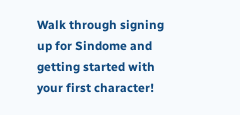Walk through signing up for Sindome and getting started with your first character!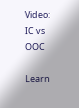Video: IC vs OOC

Learn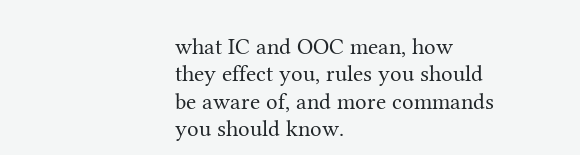what IC and OOC mean, how they effect you, rules you should be aware of, and more commands you should know.